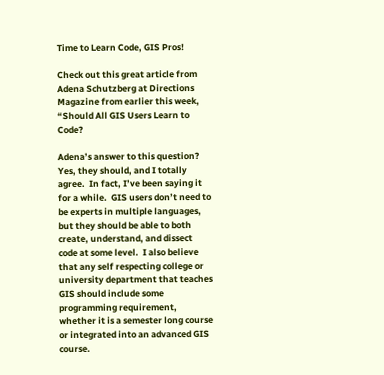Time to Learn Code, GIS Pros!

Check out this great article from Adena Schutzberg at Directions Magazine from earlier this week, “Should All GIS Users Learn to Code?

Adena’s answer to this question?  Yes, they should, and I totally agree.  In fact, I’ve been saying it for a while.  GIS users don’t need to be experts in multiple languages, but they should be able to both create, understand, and dissect code at some level.  I also believe that any self respecting college or university department that teaches GIS should include some programming requirement, whether it is a semester long course or integrated into an advanced GIS course.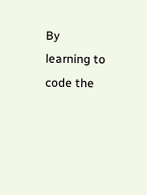By learning to code the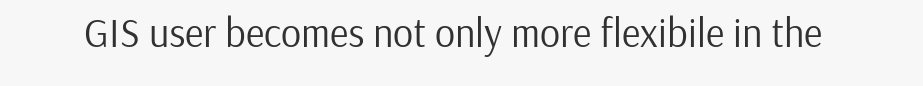GIS user becomes not only more flexibile in the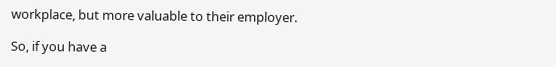workplace, but more valuable to their employer.

So, if you have a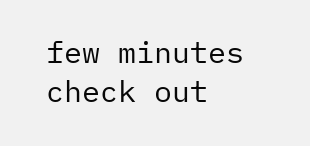few minutes check out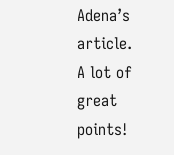Adena’s article.  A lot of great points!